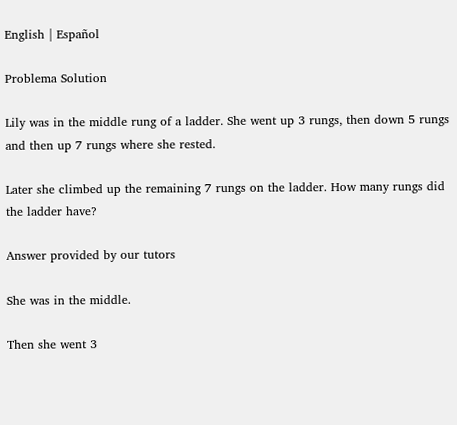English | Español

Problema Solution

Lily was in the middle rung of a ladder. She went up 3 rungs, then down 5 rungs and then up 7 rungs where she rested.

Later she climbed up the remaining 7 rungs on the ladder. How many rungs did the ladder have?

Answer provided by our tutors

She was in the middle.

Then she went 3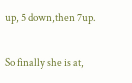up, 5 down,then 7up.

So finally she is at,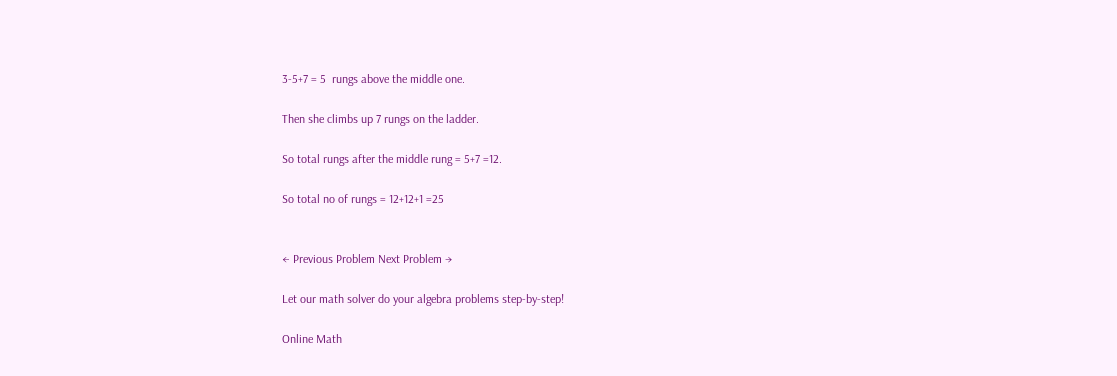3-5+7 = 5  rungs above the middle one.

Then she climbs up 7 rungs on the ladder.

So total rungs after the middle rung = 5+7 =12.

So total no of rungs = 12+12+1 =25


← Previous Problem Next Problem →

Let our math solver do your algebra problems step-by-step!

Online Math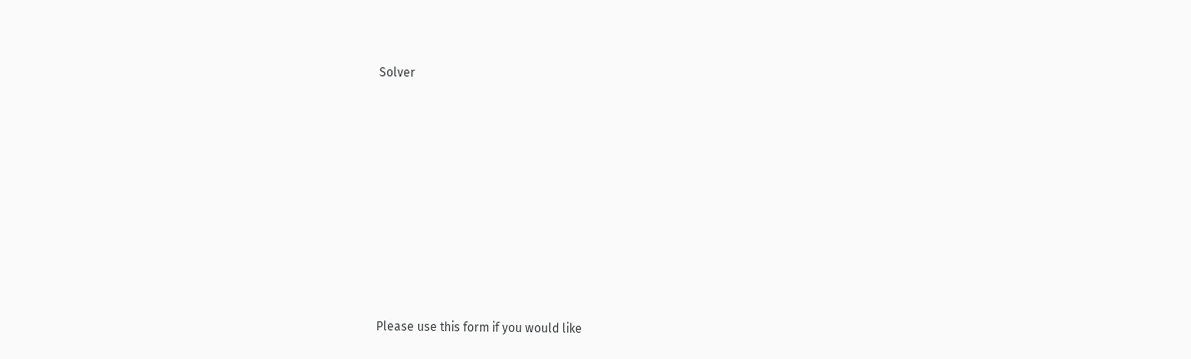Solver












Please use this form if you would like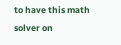to have this math solver on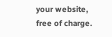your website,
free of charge.